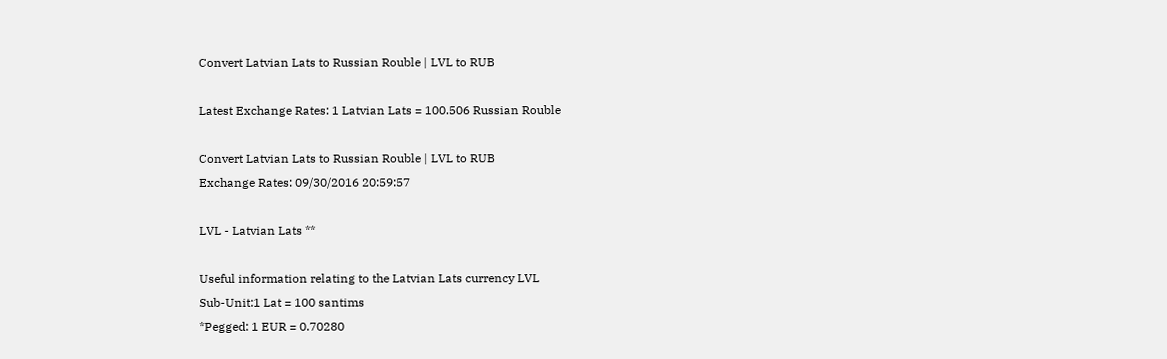Convert Latvian Lats to Russian Rouble | LVL to RUB

Latest Exchange Rates: 1 Latvian Lats = 100.506 Russian Rouble

Convert Latvian Lats to Russian Rouble | LVL to RUB
Exchange Rates: 09/30/2016 20:59:57

LVL - Latvian Lats **

Useful information relating to the Latvian Lats currency LVL
Sub-Unit:1 Lat = 100 santims
*Pegged: 1 EUR = 0.70280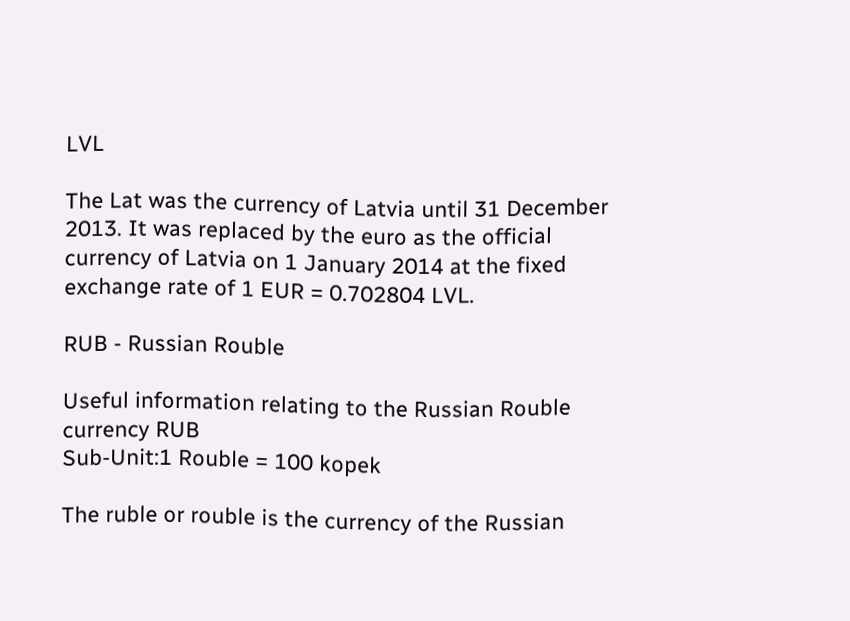LVL

The Lat was the currency of Latvia until 31 December 2013. It was replaced by the euro as the official currency of Latvia on 1 January 2014 at the fixed exchange rate of 1 EUR = 0.702804 LVL.

RUB - Russian Rouble

Useful information relating to the Russian Rouble currency RUB
Sub-Unit:1 Rouble = 100 kopek

The ruble or rouble is the currency of the Russian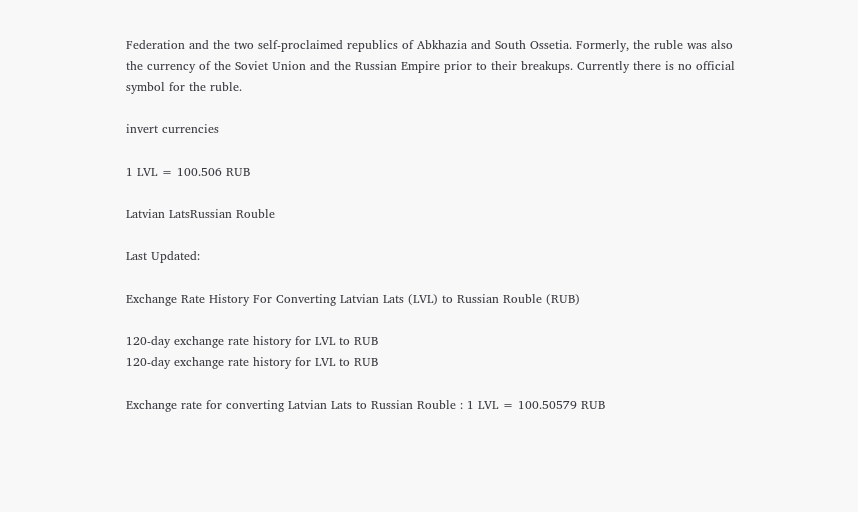Federation and the two self-proclaimed republics of Abkhazia and South Ossetia. Formerly, the ruble was also the currency of the Soviet Union and the Russian Empire prior to their breakups. Currently there is no official symbol for the ruble.

invert currencies

1 LVL = 100.506 RUB

Latvian LatsRussian Rouble

Last Updated:

Exchange Rate History For Converting Latvian Lats (LVL) to Russian Rouble (RUB)

120-day exchange rate history for LVL to RUB
120-day exchange rate history for LVL to RUB

Exchange rate for converting Latvian Lats to Russian Rouble : 1 LVL = 100.50579 RUB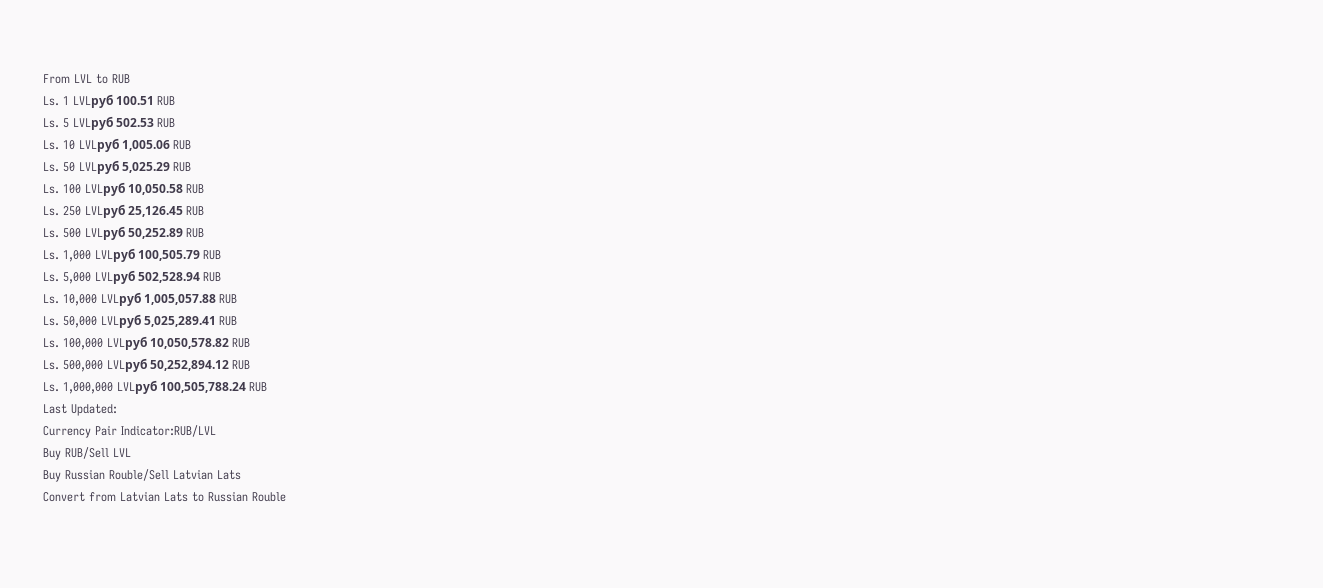From LVL to RUB
Ls. 1 LVLруб 100.51 RUB
Ls. 5 LVLруб 502.53 RUB
Ls. 10 LVLруб 1,005.06 RUB
Ls. 50 LVLруб 5,025.29 RUB
Ls. 100 LVLруб 10,050.58 RUB
Ls. 250 LVLруб 25,126.45 RUB
Ls. 500 LVLруб 50,252.89 RUB
Ls. 1,000 LVLруб 100,505.79 RUB
Ls. 5,000 LVLруб 502,528.94 RUB
Ls. 10,000 LVLруб 1,005,057.88 RUB
Ls. 50,000 LVLруб 5,025,289.41 RUB
Ls. 100,000 LVLруб 10,050,578.82 RUB
Ls. 500,000 LVLруб 50,252,894.12 RUB
Ls. 1,000,000 LVLруб 100,505,788.24 RUB
Last Updated:
Currency Pair Indicator:RUB/LVL
Buy RUB/Sell LVL
Buy Russian Rouble/Sell Latvian Lats
Convert from Latvian Lats to Russian Rouble